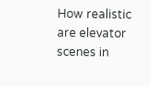How realistic are elevator scenes in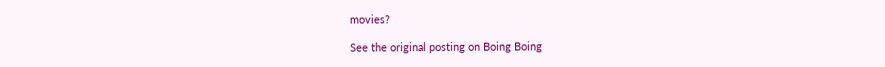movies?

See the original posting on Boing Boing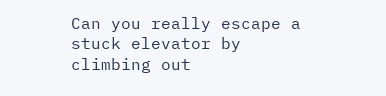Can you really escape a stuck elevator by climbing out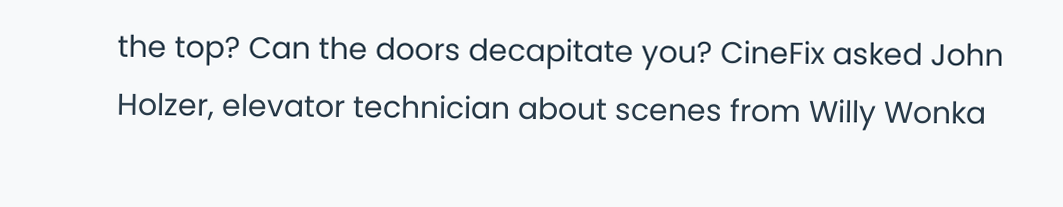the top? Can the doors decapitate you? CineFix asked John Holzer, elevator technician about scenes from Willy Wonka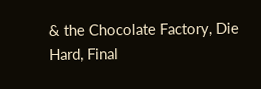& the Chocolate Factory, Die Hard, Final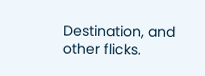Destination, and other flicks.